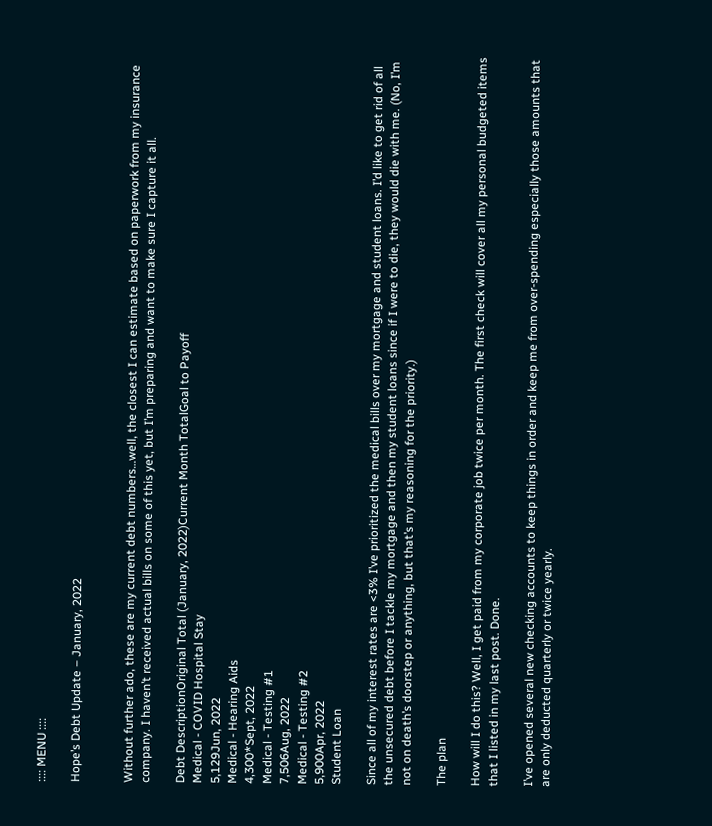:::: MENU ::::

Hope’s Debt Update – January, 2022


Without further ado, these are my current debt numbers…well, the closest I can estimate based on paperwork from my insurance company. I haven’t received actual bills on some of this yet, but I’m preparing and want to make sure I capture it all.

Debt DescriptionOriginal Total (January, 2022)Current Month TotalGoal to Payoff
Medical - COVID Hospital Stay
5,129Jun, 2022
Medical - Hearing Aids
4,300*Sept, 2022
Medical - Testing #1
7,506Aug, 2022
Medical - Testing #2
5,900Apr, 2022
Student Loan

Since all of my interest rates are <3% I’ve prioritized the medical bills over my mortgage and student loans. I’d like to get rid of all the unsecured debt before I tackle my mortgage and then my student loans since if I were to die, they would die with me. (No, I’m not on death’s doorstep or anything, but that’s my reasoning for the priority.)

The plan

How will I do this? Well, I get paid from my corporate job twice per month. The first check will cover all my personal budgeted items that I listed in my last post. Done.

I’ve opened several new checking accounts to keep things in order and keep me from over-spending especially those amounts that are only deducted quarterly or twice yearly.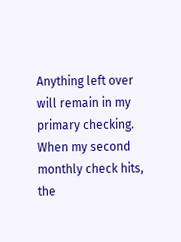Anything left over will remain in my primary checking. When my second monthly check hits, the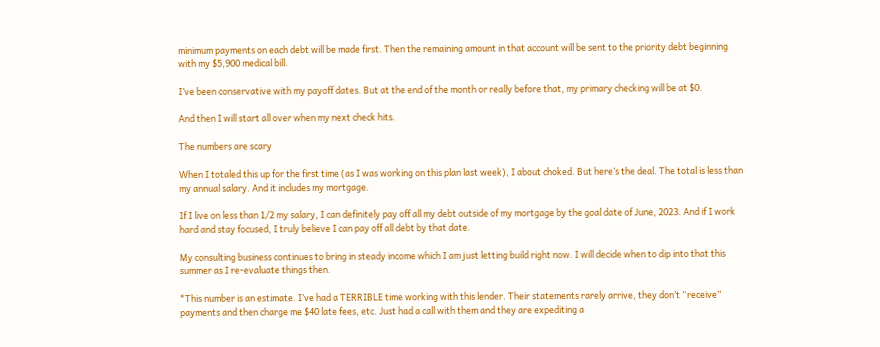minimum payments on each debt will be made first. Then the remaining amount in that account will be sent to the priority debt beginning with my $5,900 medical bill.

I’ve been conservative with my payoff dates. But at the end of the month or really before that, my primary checking will be at $0.

And then I will start all over when my next check hits.

The numbers are scary

When I totaled this up for the first time (as I was working on this plan last week), I about choked. But here’s the deal. The total is less than my annual salary. And it includes my mortgage.

If I live on less than 1/2 my salary, I can definitely pay off all my debt outside of my mortgage by the goal date of June, 2023. And if I work hard and stay focused, I truly believe I can pay off all debt by that date.

My consulting business continues to bring in steady income which I am just letting build right now. I will decide when to dip into that this summer as I re-evaluate things then.

*This number is an estimate. I’ve had a TERRIBLE time working with this lender. Their statements rarely arrive, they don’t “receive” payments and then charge me $40 late fees, etc. Just had a call with them and they are expediting a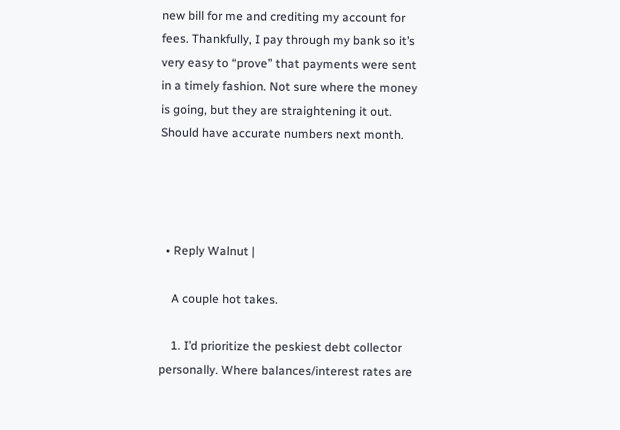new bill for me and crediting my account for fees. Thankfully, I pay through my bank so it’s very easy to “prove” that payments were sent in a timely fashion. Not sure where the money is going, but they are straightening it out. Should have accurate numbers next month.




  • Reply Walnut |

    A couple hot takes.

    1. I’d prioritize the peskiest debt collector personally. Where balances/interest rates are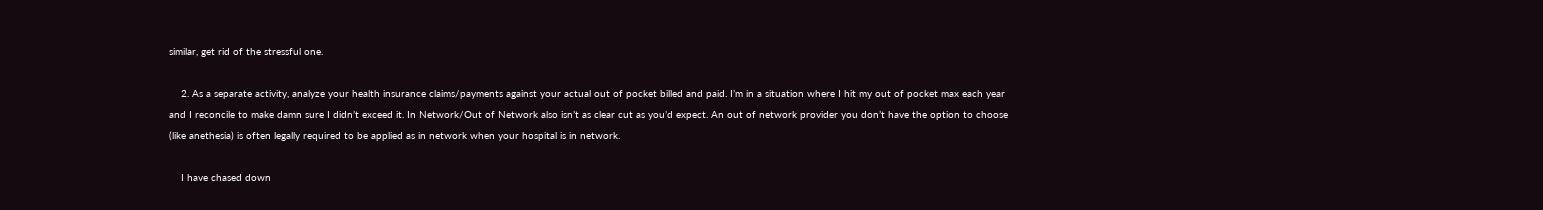similar, get rid of the stressful one.

    2. As a separate activity, analyze your health insurance claims/payments against your actual out of pocket billed and paid. I’m in a situation where I hit my out of pocket max each year and I reconcile to make damn sure I didn’t exceed it. In Network/Out of Network also isn’t as clear cut as you’d expect. An out of network provider you don’t have the option to choose (like anethesia) is often legally required to be applied as in network when your hospital is in network.

    I have chased down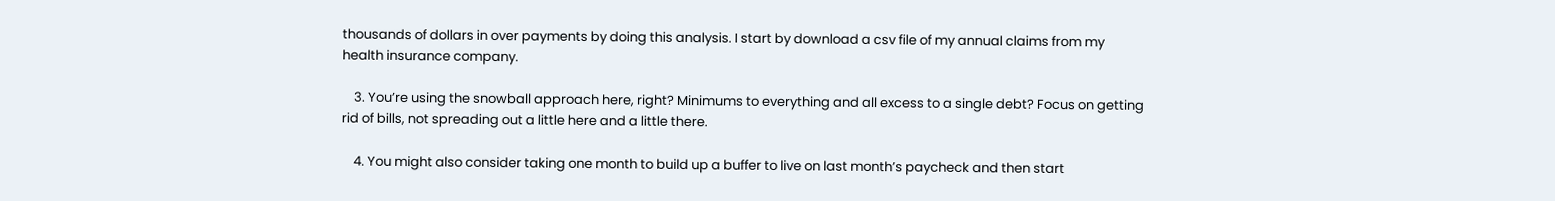thousands of dollars in over payments by doing this analysis. I start by download a csv file of my annual claims from my health insurance company.

    3. You’re using the snowball approach here, right? Minimums to everything and all excess to a single debt? Focus on getting rid of bills, not spreading out a little here and a little there.

    4. You might also consider taking one month to build up a buffer to live on last month’s paycheck and then start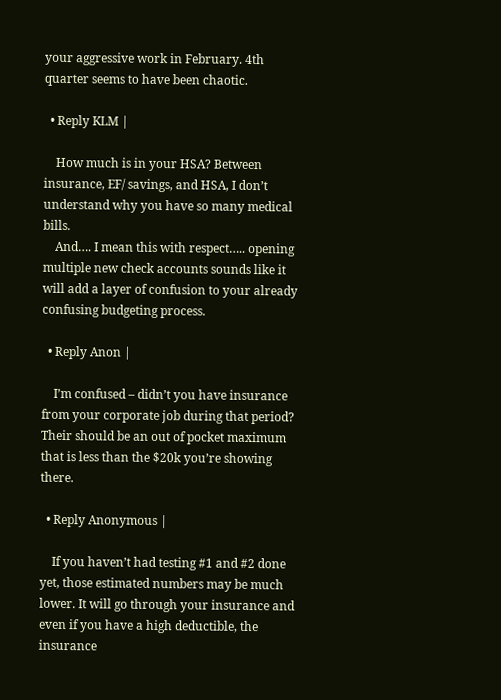your aggressive work in February. 4th quarter seems to have been chaotic.

  • Reply KLM |

    How much is in your HSA? Between insurance, EF/ savings, and HSA, I don’t understand why you have so many medical bills.
    And…. I mean this with respect….. opening multiple new check accounts sounds like it will add a layer of confusion to your already confusing budgeting process.

  • Reply Anon |

    I’m confused – didn’t you have insurance from your corporate job during that period? Their should be an out of pocket maximum that is less than the $20k you’re showing there.

  • Reply Anonymous |

    If you haven’t had testing #1 and #2 done yet, those estimated numbers may be much lower. It will go through your insurance and even if you have a high deductible, the insurance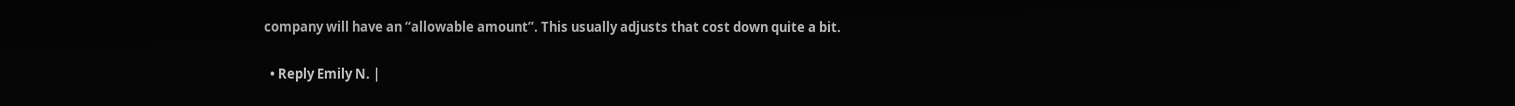company will have an “allowable amount”. This usually adjusts that cost down quite a bit.

  • Reply Emily N. |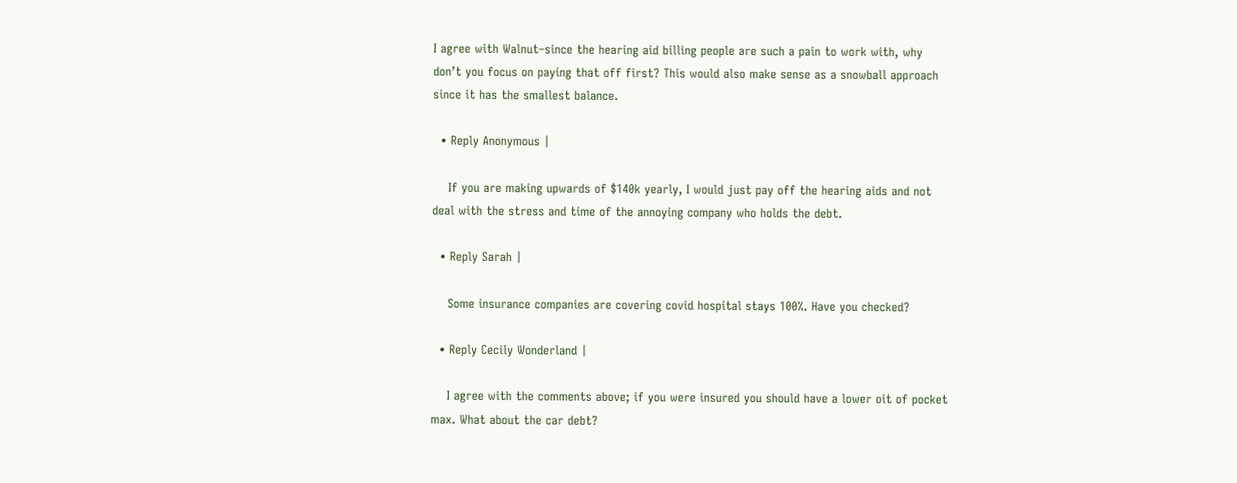I agree with Walnut–since the hearing aid billing people are such a pain to work with, why don’t you focus on paying that off first? This would also make sense as a snowball approach since it has the smallest balance.

  • Reply Anonymous |

    If you are making upwards of $140k yearly, I would just pay off the hearing aids and not deal with the stress and time of the annoying company who holds the debt.

  • Reply Sarah |

    Some insurance companies are covering covid hospital stays 100%. Have you checked?

  • Reply Cecily Wonderland |

    I agree with the comments above; if you were insured you should have a lower oit of pocket max. What about the car debt?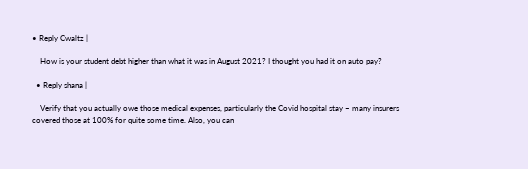• Reply Cwaltz |

    How is your student debt higher than what it was in August 2021? I thought you had it on auto pay?

  • Reply shana |

    Verify that you actually owe those medical expenses, particularly the Covid hospital stay – many insurers covered those at 100% for quite some time. Also, you can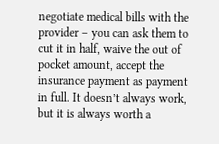negotiate medical bills with the provider – you can ask them to cut it in half, waive the out of pocket amount, accept the insurance payment as payment in full. It doesn’t always work, but it is always worth a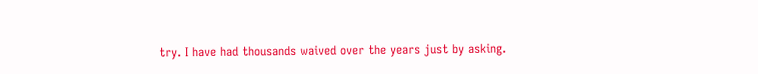try. I have had thousands waived over the years just by asking.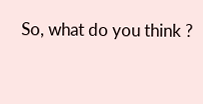So, what do you think ?